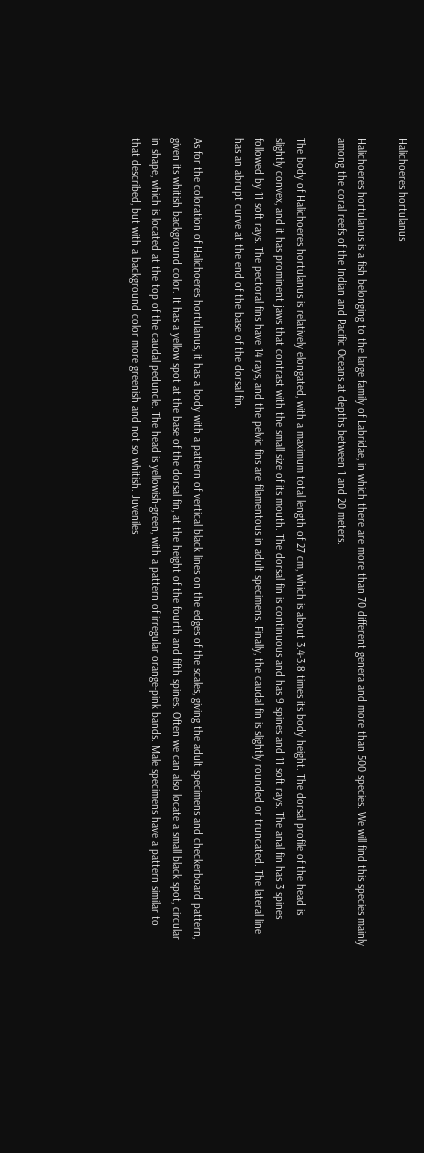Halichoeres hortulanus

Halichoeres hortulanus is a fish belonging to the large family of Labridae, in which there are more than 70 different genera and more than 500 species. We will find this species mainly among the coral reefs of the Indian and Pacific Oceans at depths between 1 and 20 meters.

The body of Halichoeres hortulanus is relatively elongated, with a maximum total length of 27 cm, which is about 3.4-3.8 times its body height. The dorsal profile of the head is slightly convex, and it has prominent jaws that contrast with the small size of its mouth. The dorsal fin is continuous and has 9 spines and 11 soft rays. The anal fin has 3 spines followed by 11 soft rays. The pectoral fins have 14 rays, and the pelvic fins are filamentous in adult specimens. Finally, the caudal fin is slightly rounded or truncated. The lateral line has an abrupt curve at the end of the base of the dorsal fin.

As for the coloration of Halichoeres hortulanus, it has a body with a pattern of vertical black lines on the edges of the scales, giving the adult specimens and checkerboard pattern, given its whitish background color. It has a yellow spot at the base of the dorsal fin, at the height of the fourth and fifth spines. Often we can also locate a small black spot, circular in shape, which is located at the top of the caudal peduncle. The head is yellowish-green, with a pattern of irregular orange-pink bands. Male specimens have a pattern similar to that described, but with a background color more greenish and not so whitish. Juveniles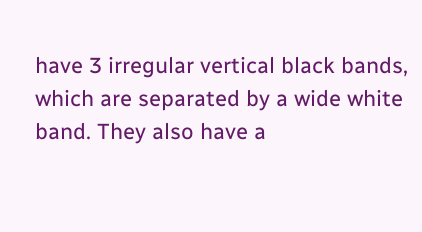have 3 irregular vertical black bands, which are separated by a wide white band. They also have a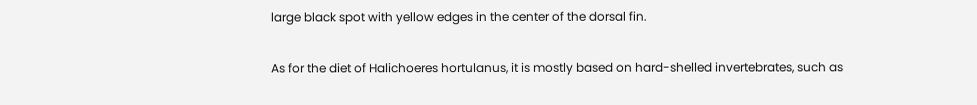large black spot with yellow edges in the center of the dorsal fin.

As for the diet of Halichoeres hortulanus, it is mostly based on hard-shelled invertebrates, such as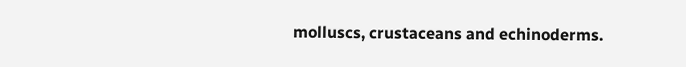molluscs, crustaceans and echinoderms.